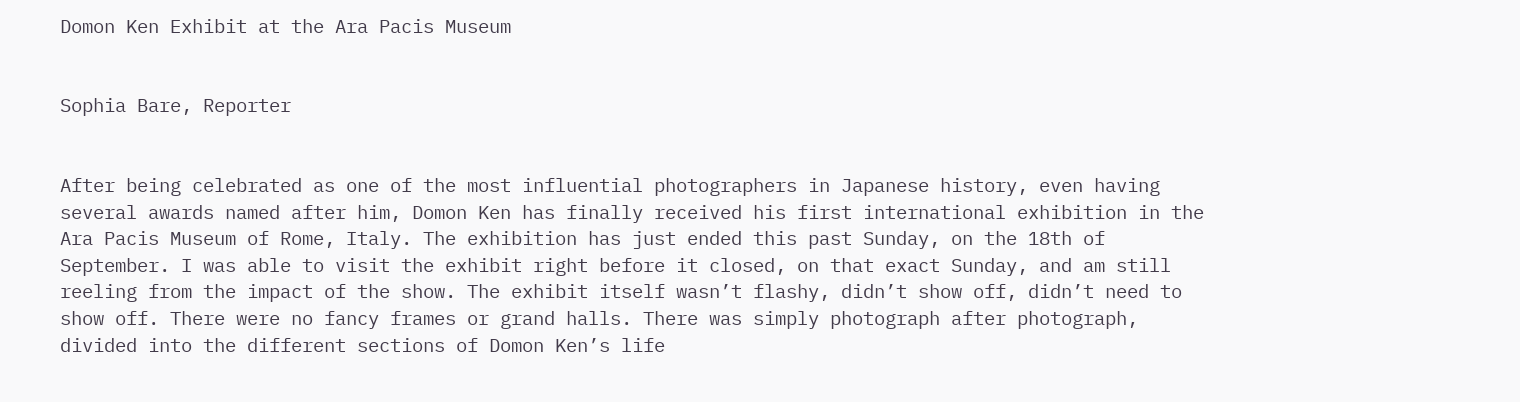Domon Ken Exhibit at the Ara Pacis Museum


Sophia Bare, Reporter


After being celebrated as one of the most influential photographers in Japanese history, even having several awards named after him, Domon Ken has finally received his first international exhibition in the Ara Pacis Museum of Rome, Italy. The exhibition has just ended this past Sunday, on the 18th of September. I was able to visit the exhibit right before it closed, on that exact Sunday, and am still reeling from the impact of the show. The exhibit itself wasn’t flashy, didn’t show off, didn’t need to show off. There were no fancy frames or grand halls. There was simply photograph after photograph, divided into the different sections of Domon Ken’s life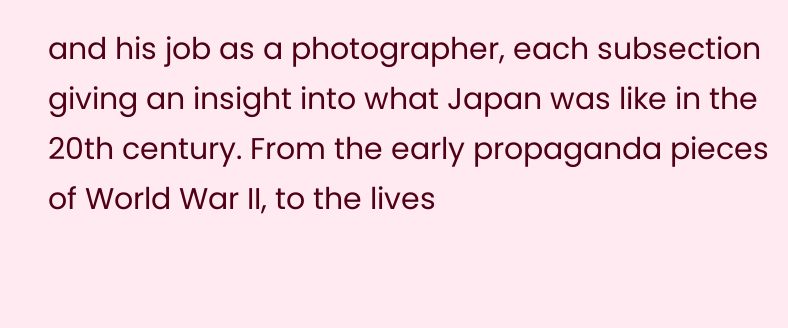and his job as a photographer, each subsection giving an insight into what Japan was like in the 20th century. From the early propaganda pieces of World War II, to the lives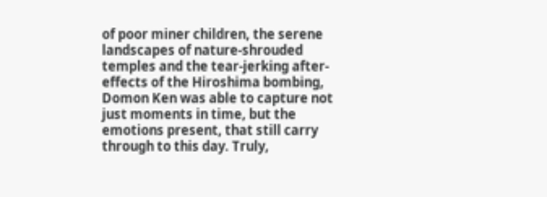of poor miner children, the serene landscapes of nature-shrouded temples and the tear-jerking after-effects of the Hiroshima bombing, Domon Ken was able to capture not just moments in time, but the emotions present, that still carry through to this day. Truly,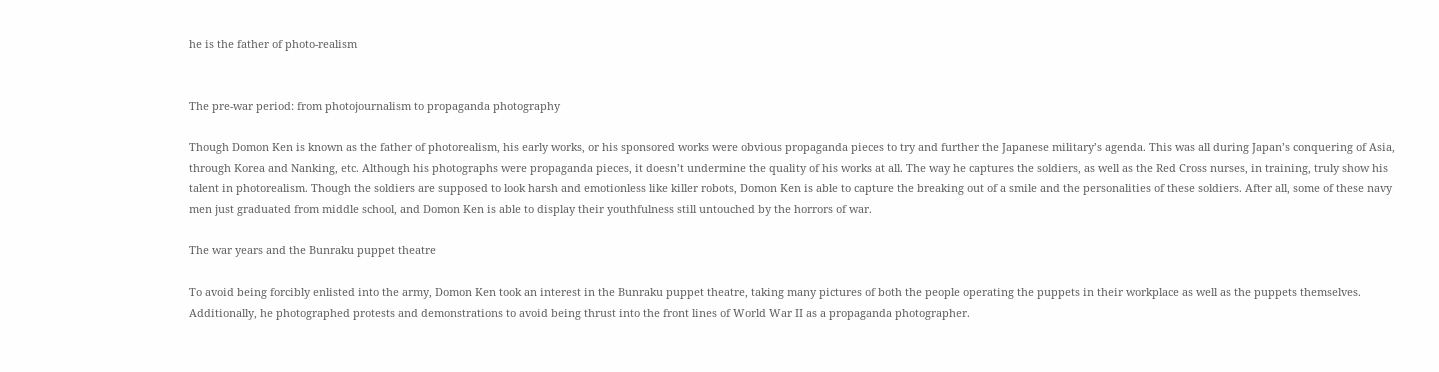he is the father of photo-realism


The pre-war period: from photojournalism to propaganda photography

Though Domon Ken is known as the father of photorealism, his early works, or his sponsored works were obvious propaganda pieces to try and further the Japanese military’s agenda. This was all during Japan’s conquering of Asia, through Korea and Nanking, etc. Although his photographs were propaganda pieces, it doesn’t undermine the quality of his works at all. The way he captures the soldiers, as well as the Red Cross nurses, in training, truly show his talent in photorealism. Though the soldiers are supposed to look harsh and emotionless like killer robots, Domon Ken is able to capture the breaking out of a smile and the personalities of these soldiers. After all, some of these navy men just graduated from middle school, and Domon Ken is able to display their youthfulness still untouched by the horrors of war.

The war years and the Bunraku puppet theatre

To avoid being forcibly enlisted into the army, Domon Ken took an interest in the Bunraku puppet theatre, taking many pictures of both the people operating the puppets in their workplace as well as the puppets themselves. Additionally, he photographed protests and demonstrations to avoid being thrust into the front lines of World War II as a propaganda photographer.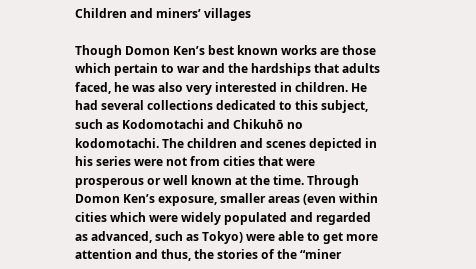Children and miners’ villages

Though Domon Ken’s best known works are those which pertain to war and the hardships that adults faced, he was also very interested in children. He had several collections dedicated to this subject, such as Kodomotachi and Chikuhō no kodomotachi. The children and scenes depicted in his series were not from cities that were prosperous or well known at the time. Through Domon Ken’s exposure, smaller areas (even within cities which were widely populated and regarded as advanced, such as Tokyo) were able to get more attention and thus, the stories of the “miner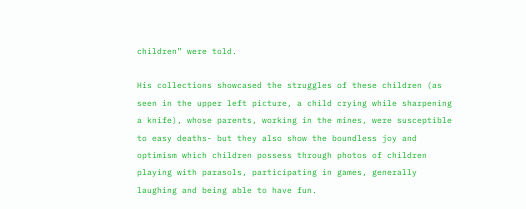children” were told.

His collections showcased the struggles of these children (as seen in the upper left picture, a child crying while sharpening a knife), whose parents, working in the mines, were susceptible to easy deaths- but they also show the boundless joy and optimism which children possess through photos of children playing with parasols, participating in games, generally laughing and being able to have fun.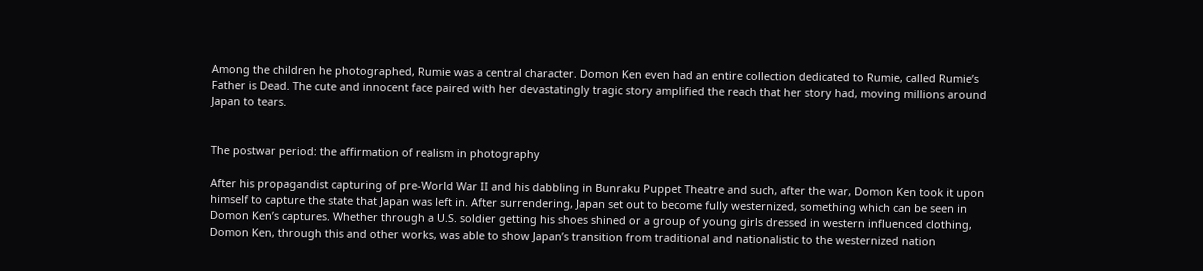Among the children he photographed, Rumie was a central character. Domon Ken even had an entire collection dedicated to Rumie, called Rumie’s Father is Dead. The cute and innocent face paired with her devastatingly tragic story amplified the reach that her story had, moving millions around Japan to tears.


The postwar period: the affirmation of realism in photography

After his propagandist capturing of pre-World War II and his dabbling in Bunraku Puppet Theatre and such, after the war, Domon Ken took it upon himself to capture the state that Japan was left in. After surrendering, Japan set out to become fully westernized, something which can be seen in Domon Ken’s captures. Whether through a U.S. soldier getting his shoes shined or a group of young girls dressed in western influenced clothing, Domon Ken, through this and other works, was able to show Japan’s transition from traditional and nationalistic to the westernized nation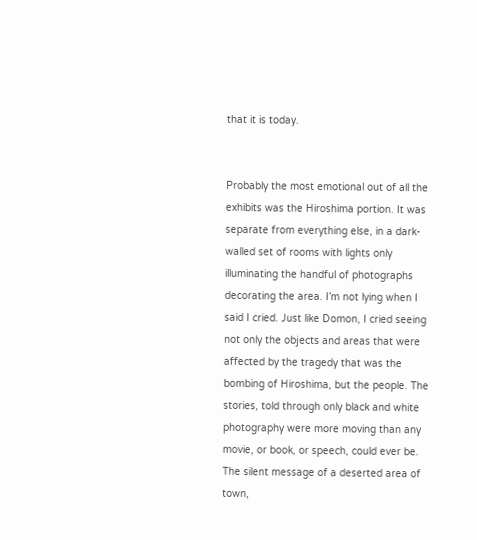that it is today.


Probably the most emotional out of all the exhibits was the Hiroshima portion. It was separate from everything else, in a dark-walled set of rooms with lights only illuminating the handful of photographs decorating the area. I’m not lying when I said I cried. Just like Domon, I cried seeing not only the objects and areas that were affected by the tragedy that was the bombing of Hiroshima, but the people. The stories, told through only black and white photography were more moving than any movie, or book, or speech, could ever be. The silent message of a deserted area of town,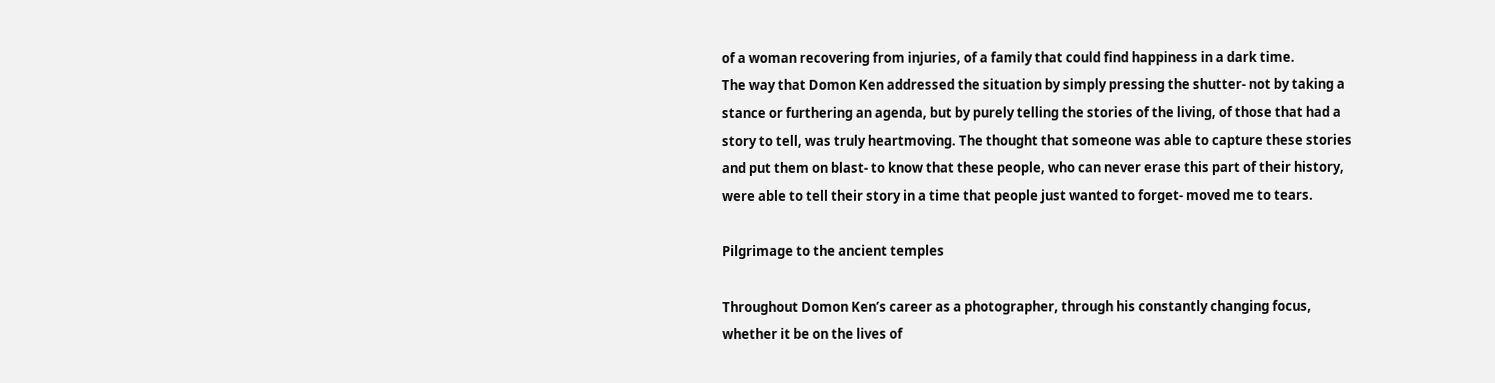of a woman recovering from injuries, of a family that could find happiness in a dark time.
The way that Domon Ken addressed the situation by simply pressing the shutter- not by taking a stance or furthering an agenda, but by purely telling the stories of the living, of those that had a story to tell, was truly heartmoving. The thought that someone was able to capture these stories and put them on blast- to know that these people, who can never erase this part of their history, were able to tell their story in a time that people just wanted to forget- moved me to tears.

Pilgrimage to the ancient temples

Throughout Domon Ken’s career as a photographer, through his constantly changing focus, whether it be on the lives of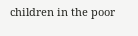children in the poor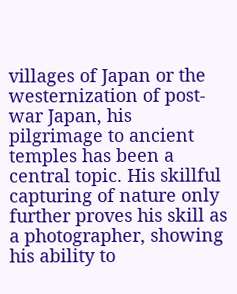villages of Japan or the westernization of post-war Japan, his pilgrimage to ancient temples has been a central topic. His skillful capturing of nature only further proves his skill as a photographer, showing his ability to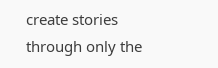create stories through only the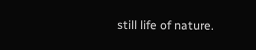still life of nature.